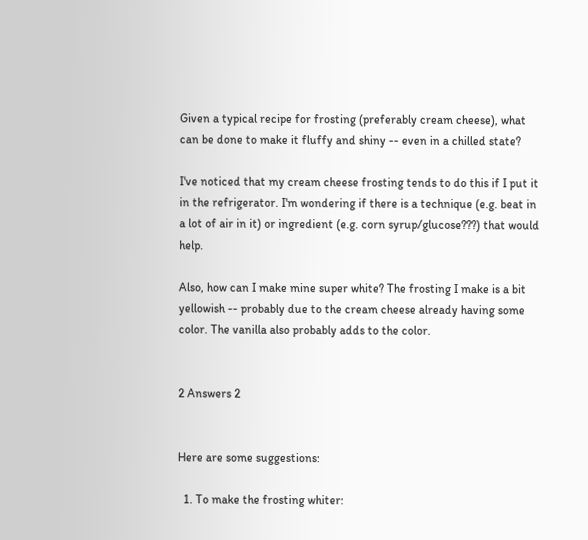Given a typical recipe for frosting (preferably cream cheese), what can be done to make it fluffy and shiny -- even in a chilled state?

I've noticed that my cream cheese frosting tends to do this if I put it in the refrigerator. I'm wondering if there is a technique (e.g. beat in a lot of air in it) or ingredient (e.g. corn syrup/glucose???) that would help.

Also, how can I make mine super white? The frosting I make is a bit yellowish -- probably due to the cream cheese already having some color. The vanilla also probably adds to the color.


2 Answers 2


Here are some suggestions:

  1. To make the frosting whiter: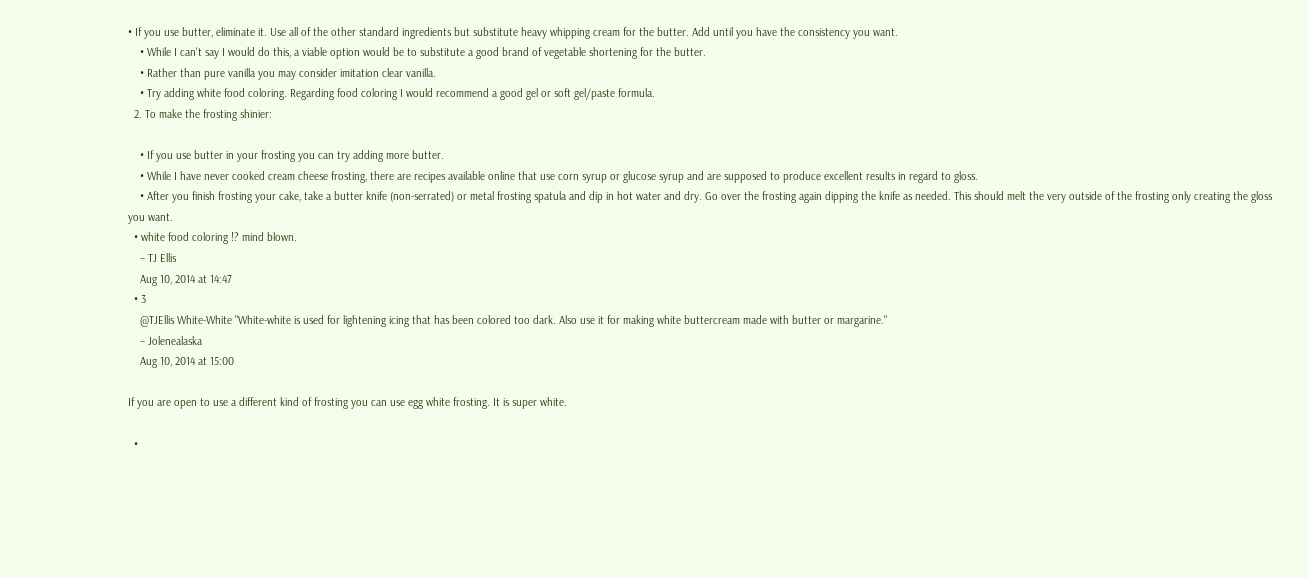• If you use butter, eliminate it. Use all of the other standard ingredients but substitute heavy whipping cream for the butter. Add until you have the consistency you want.
    • While I can't say I would do this, a viable option would be to substitute a good brand of vegetable shortening for the butter.
    • Rather than pure vanilla you may consider imitation clear vanilla.
    • Try adding white food coloring. Regarding food coloring I would recommend a good gel or soft gel/paste formula.
  2. To make the frosting shinier:

    • If you use butter in your frosting you can try adding more butter.
    • While I have never cooked cream cheese frosting, there are recipes available online that use corn syrup or glucose syrup and are supposed to produce excellent results in regard to gloss.
    • After you finish frosting your cake, take a butter knife (non-serrated) or metal frosting spatula and dip in hot water and dry. Go over the frosting again dipping the knife as needed. This should melt the very outside of the frosting only creating the gloss you want.
  • white food coloring !? mind blown.
    – TJ Ellis
    Aug 10, 2014 at 14:47
  • 3
    @TJEllis White-White "White-white is used for lightening icing that has been colored too dark. Also use it for making white buttercream made with butter or margarine."
    – Jolenealaska
    Aug 10, 2014 at 15:00

If you are open to use a different kind of frosting you can use egg white frosting. It is super white.

  •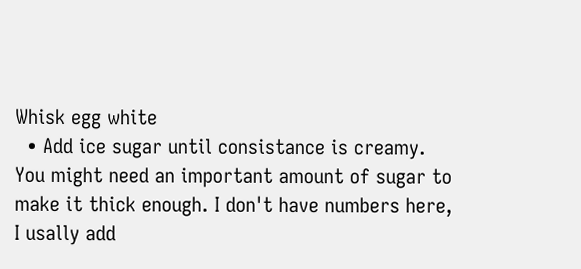Whisk egg white
  • Add ice sugar until consistance is creamy. You might need an important amount of sugar to make it thick enough. I don't have numbers here, I usally add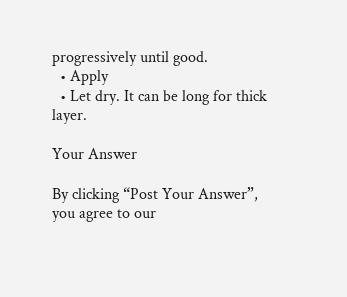progressively until good.
  • Apply
  • Let dry. It can be long for thick layer.

Your Answer

By clicking “Post Your Answer”, you agree to our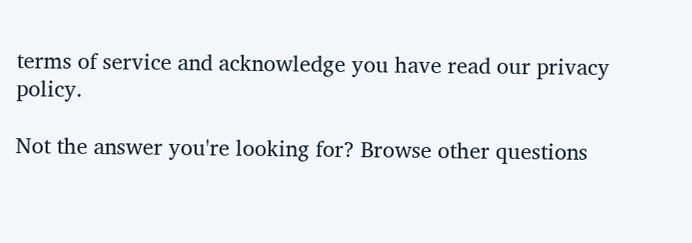terms of service and acknowledge you have read our privacy policy.

Not the answer you're looking for? Browse other questions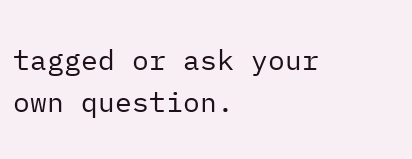tagged or ask your own question.